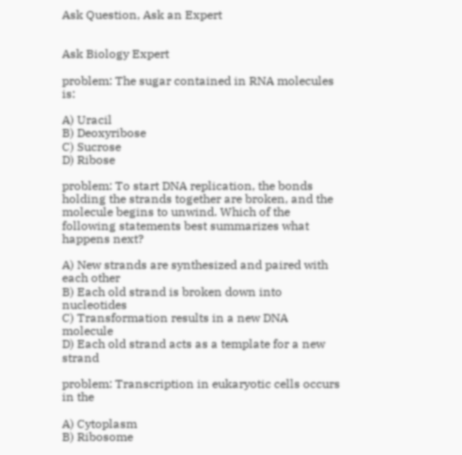Ask Question, Ask an Expert


Ask Biology Expert

problem: The sugar contained in RNA molecules is:

A) Uracil
B) Deoxyribose
C) Sucrose
D) Ribose

problem: To start DNA replication, the bonds holding the strands together are broken, and the molecule begins to unwind. Which of the following statements best summarizes what happens next?

A) New strands are synthesized and paired with each other
B) Each old strand is broken down into nucleotides
C) Transformation results in a new DNA molecule
D) Each old strand acts as a template for a new strand

problem: Transcription in eukaryotic cells occurs in the

A) Cytoplasm
B) Ribosome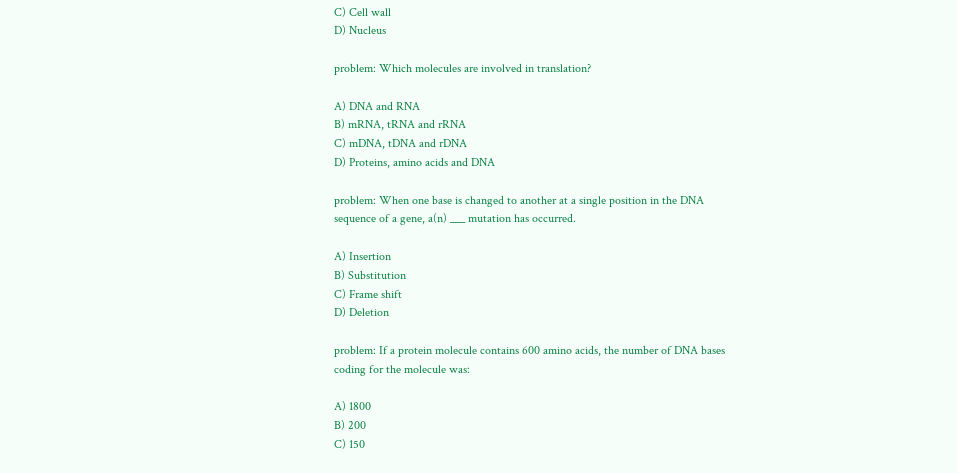C) Cell wall
D) Nucleus

problem: Which molecules are involved in translation?

A) DNA and RNA
B) mRNA, tRNA and rRNA
C) mDNA, tDNA and rDNA
D) Proteins, amino acids and DNA

problem: When one base is changed to another at a single position in the DNA sequence of a gene, a(n) ___ mutation has occurred.

A) Insertion
B) Substitution
C) Frame shift
D) Deletion

problem: If a protein molecule contains 600 amino acids, the number of DNA bases coding for the molecule was:

A) 1800
B) 200
C) 150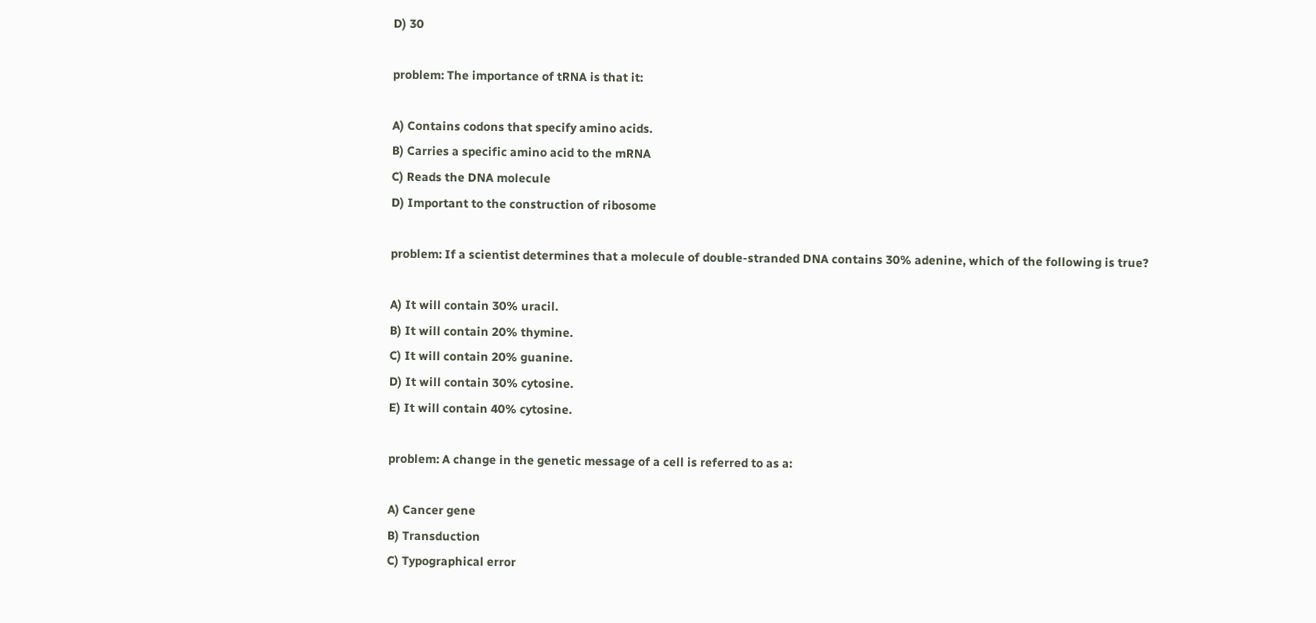D) 30

problem: The importance of tRNA is that it:

A) Contains codons that specify amino acids.
B) Carries a specific amino acid to the mRNA
C) Reads the DNA molecule
D) Important to the construction of ribosome

problem: If a scientist determines that a molecule of double-stranded DNA contains 30% adenine, which of the following is true?

A) It will contain 30% uracil.
B) It will contain 20% thymine.
C) It will contain 20% guanine.
D) It will contain 30% cytosine.
E) It will contain 40% cytosine.

problem: A change in the genetic message of a cell is referred to as a:

A) Cancer gene
B) Transduction
C) Typographical error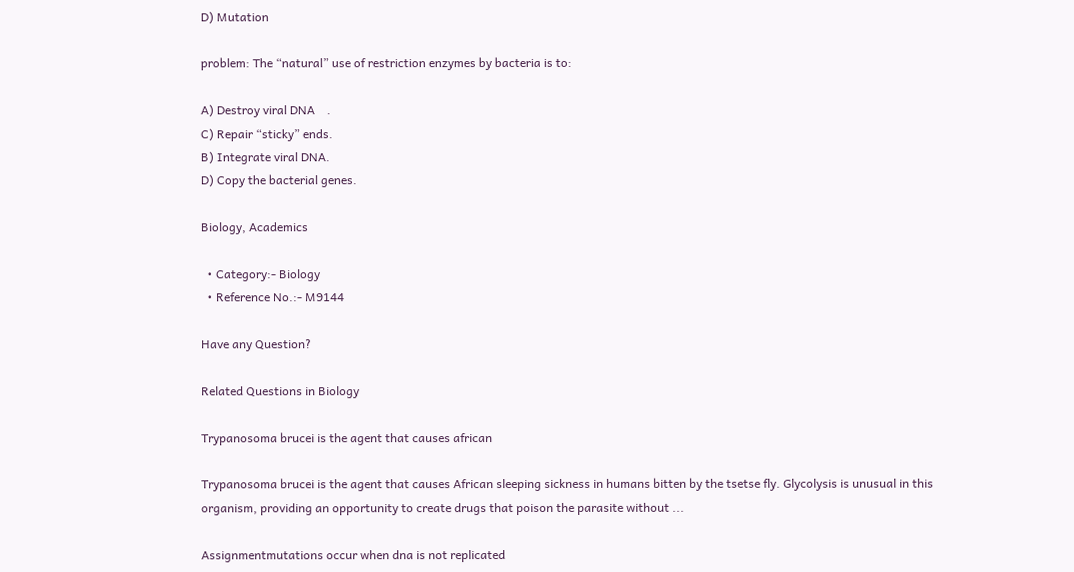D) Mutation

problem: The “natural” use of restriction enzymes by bacteria is to:

A) Destroy viral DNA    .
C) Repair “sticky” ends.
B) Integrate viral DNA.
D) Copy the bacterial genes.

Biology, Academics

  • Category:- Biology
  • Reference No.:- M9144

Have any Question?

Related Questions in Biology

Trypanosoma brucei is the agent that causes african

Trypanosoma brucei is the agent that causes African sleeping sickness in humans bitten by the tsetse fly. Glycolysis is unusual in this organism, providing an opportunity to create drugs that poison the parasite without ...

Assignmentmutations occur when dna is not replicated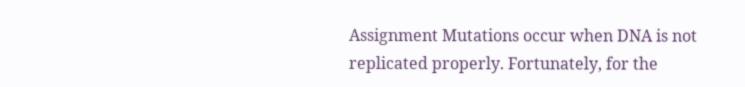Assignment Mutations occur when DNA is not replicated properly. Fortunately, for the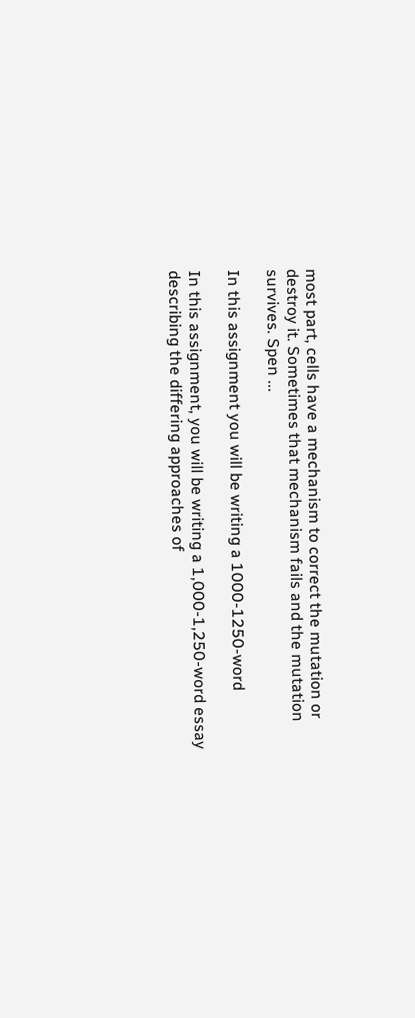most part, cells have a mechanism to correct the mutation or destroy it. Sometimes that mechanism fails and the mutation survives. Spen ...

In this assignment you will be writing a 1000-1250-word

In this assignment, you will be writing a 1,000-1,250-word essay describing the differing approaches of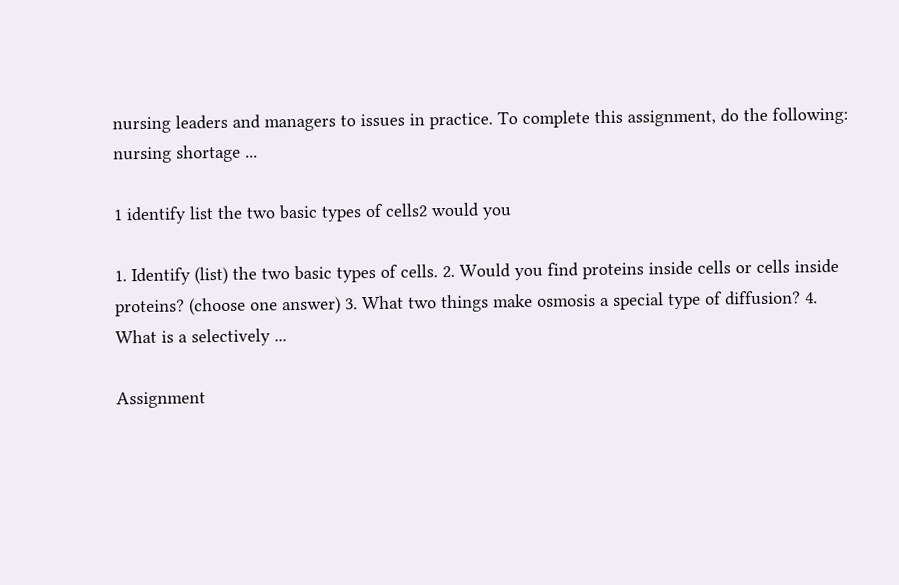nursing leaders and managers to issues in practice. To complete this assignment, do the following: nursing shortage ...

1 identify list the two basic types of cells2 would you

1. Identify (list) the two basic types of cells. 2. Would you find proteins inside cells or cells inside proteins? (choose one answer) 3. What two things make osmosis a special type of diffusion? 4. What is a selectively ...

Assignment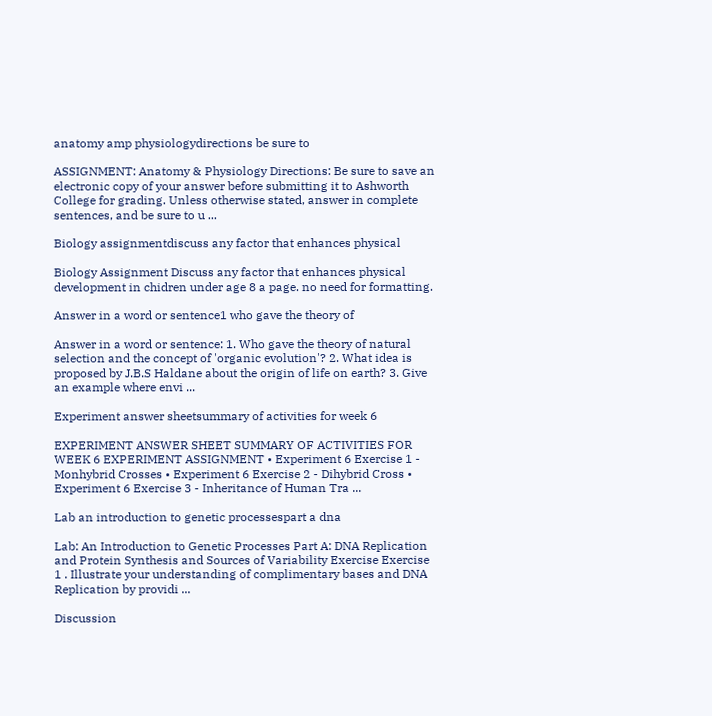anatomy amp physiologydirections be sure to

ASSIGNMENT: Anatomy & Physiology Directions: Be sure to save an electronic copy of your answer before submitting it to Ashworth College for grading. Unless otherwise stated, answer in complete sentences, and be sure to u ...

Biology assignmentdiscuss any factor that enhances physical

Biology Assignment Discuss any factor that enhances physical development in chidren under age 8 a page. no need for formatting.

Answer in a word or sentence1 who gave the theory of

Answer in a word or sentence: 1. Who gave the theory of natural selection and the concept of 'organic evolution'? 2. What idea is proposed by J.B.S Haldane about the origin of life on earth? 3. Give an example where envi ...

Experiment answer sheetsummary of activities for week 6

EXPERIMENT ANSWER SHEET SUMMARY OF ACTIVITIES FOR WEEK 6 EXPERIMENT ASSIGNMENT • Experiment 6 Exercise 1 - Monhybrid Crosses • Experiment 6 Exercise 2 - Dihybrid Cross • Experiment 6 Exercise 3 - Inheritance of Human Tra ...

Lab an introduction to genetic processespart a dna

Lab: An Introduction to Genetic Processes Part A: DNA Replication and Protein Synthesis and Sources of Variability Exercise Exercise 1 . Illustrate your understanding of complimentary bases and DNA Replication by providi ...

Discussion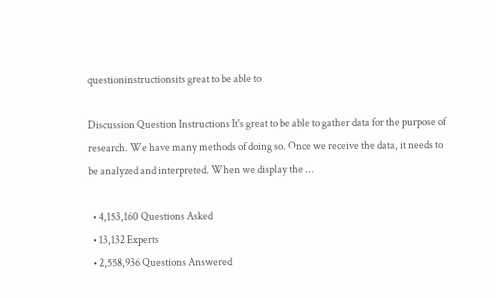questioninstructionsits great to be able to

Discussion Question Instructions It's great to be able to gather data for the purpose of research. We have many methods of doing so. Once we receive the data, it needs to be analyzed and interpreted. When we display the ...

  • 4,153,160 Questions Asked
  • 13,132 Experts
  • 2,558,936 Questions Answered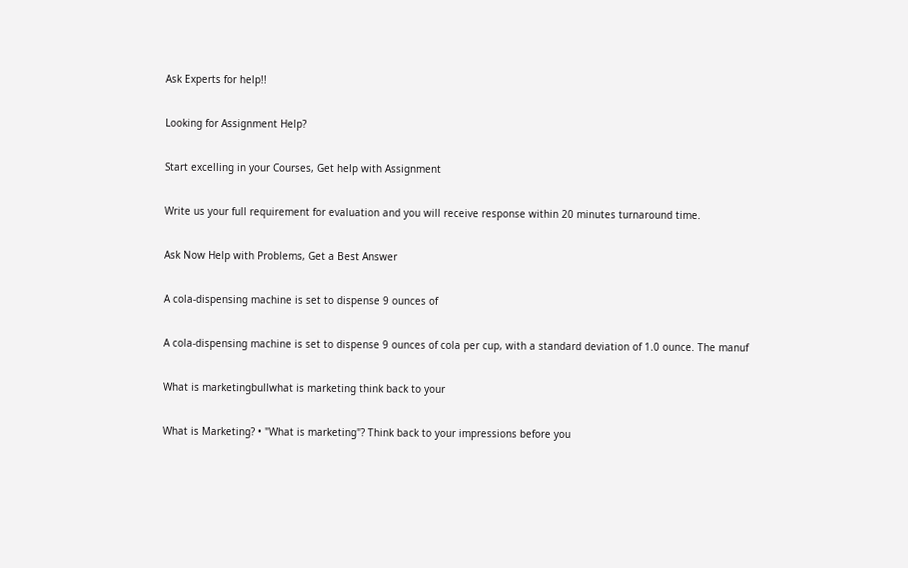Ask Experts for help!!

Looking for Assignment Help?

Start excelling in your Courses, Get help with Assignment

Write us your full requirement for evaluation and you will receive response within 20 minutes turnaround time.

Ask Now Help with Problems, Get a Best Answer

A cola-dispensing machine is set to dispense 9 ounces of

A cola-dispensing machine is set to dispense 9 ounces of cola per cup, with a standard deviation of 1.0 ounce. The manuf

What is marketingbullwhat is marketing think back to your

What is Marketing? • "What is marketing"? Think back to your impressions before you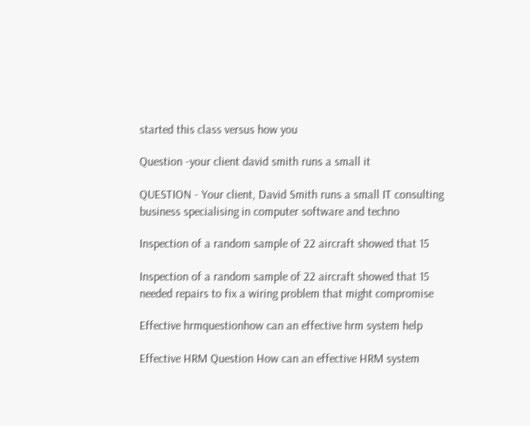started this class versus how you

Question -your client david smith runs a small it

QUESTION - Your client, David Smith runs a small IT consulting business specialising in computer software and techno

Inspection of a random sample of 22 aircraft showed that 15

Inspection of a random sample of 22 aircraft showed that 15 needed repairs to fix a wiring problem that might compromise

Effective hrmquestionhow can an effective hrm system help

Effective HRM Question How can an effective HRM system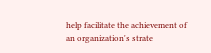help facilitate the achievement of an organization's strate